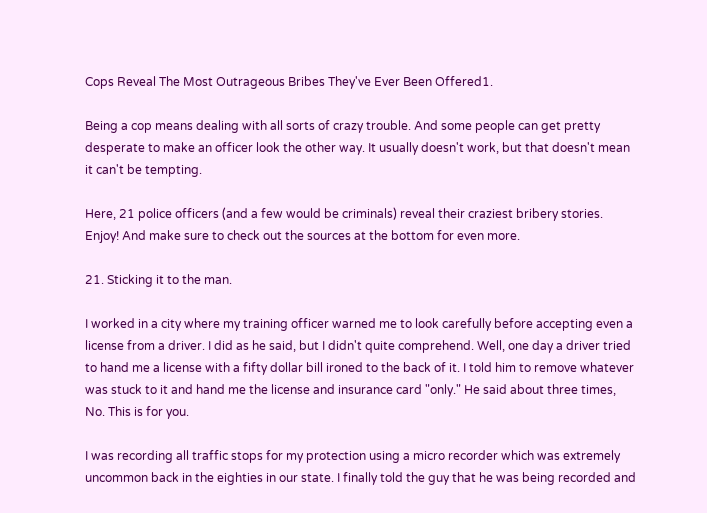Cops Reveal The Most Outrageous Bribes They've Ever Been Offered1.

Being a cop means dealing with all sorts of crazy trouble. And some people can get pretty desperate to make an officer look the other way. It usually doesn't work, but that doesn't mean it can't be tempting.

Here, 21 police officers (and a few would be criminals) reveal their craziest bribery stories. Enjoy! And make sure to check out the sources at the bottom for even more.

21. Sticking it to the man.

I worked in a city where my training officer warned me to look carefully before accepting even a license from a driver. I did as he said, but I didn't quite comprehend. Well, one day a driver tried to hand me a license with a fifty dollar bill ironed to the back of it. I told him to remove whatever was stuck to it and hand me the license and insurance card "only." He said about three times, No. This is for you.

I was recording all traffic stops for my protection using a micro recorder which was extremely uncommon back in the eighties in our state. I finally told the guy that he was being recorded and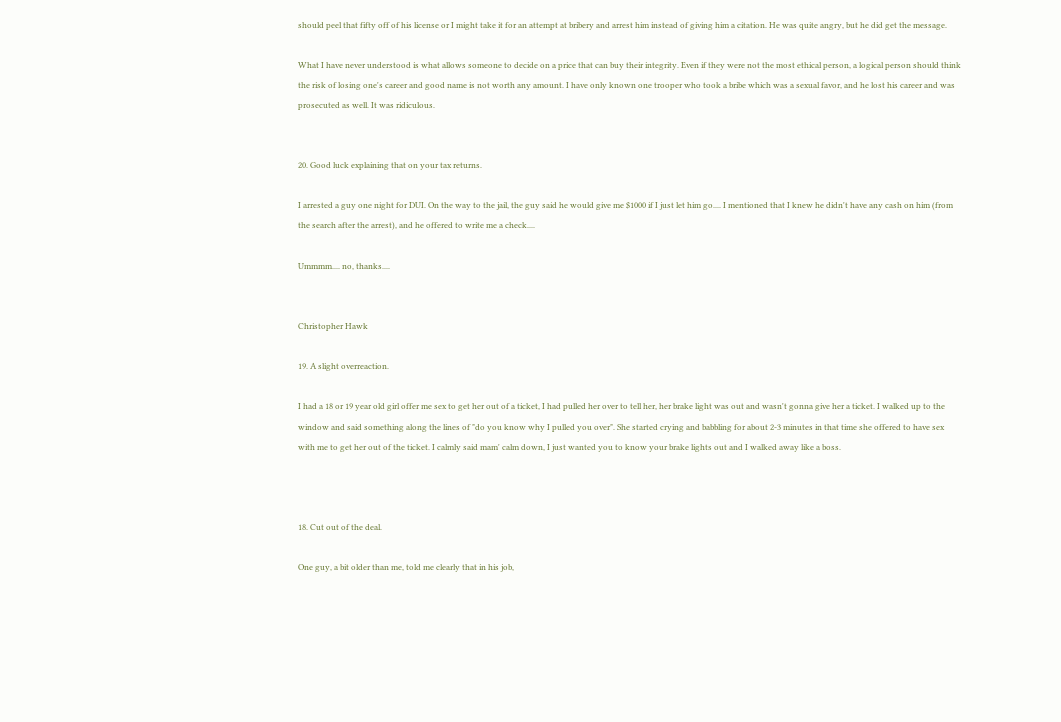should peel that fifty off of his license or I might take it for an attempt at bribery and arrest him instead of giving him a citation. He was quite angry, but he did get the message.

What I have never understood is what allows someone to decide on a price that can buy their integrity. Even if they were not the most ethical person, a logical person should think the risk of losing one's career and good name is not worth any amount. I have only known one trooper who took a bribe which was a sexual favor, and he lost his career and was prosecuted as well. It was ridiculous.


20. Good luck explaining that on your tax returns.

I arrested a guy one night for DUI. On the way to the jail, the guy said he would give me $1000 if I just let him go.... I mentioned that I knew he didn't have any cash on him (from the search after the arrest), and he offered to write me a check....

Ummmm.... no, thanks....


Christopher Hawk

19. A slight overreaction.

I had a 18 or 19 year old girl offer me sex to get her out of a ticket, I had pulled her over to tell her, her brake light was out and wasn't gonna give her a ticket. I walked up to the window and said something along the lines of "do you know why I pulled you over". She started crying and babbling for about 2-3 minutes in that time she offered to have sex with me to get her out of the ticket. I calmly said mam' calm down, I just wanted you to know your brake lights out and I walked away like a boss.



18. Cut out of the deal.

One guy, a bit older than me, told me clearly that in his job,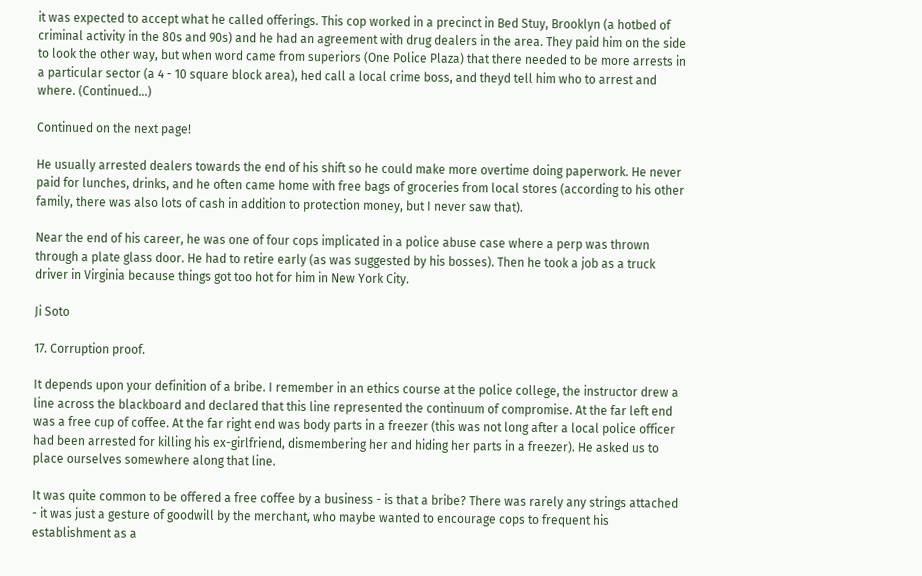it was expected to accept what he called offerings. This cop worked in a precinct in Bed Stuy, Brooklyn (a hotbed of criminal activity in the 80s and 90s) and he had an agreement with drug dealers in the area. They paid him on the side to look the other way, but when word came from superiors (One Police Plaza) that there needed to be more arrests in a particular sector (a 4 - 10 square block area), hed call a local crime boss, and theyd tell him who to arrest and where. (Continued...)

Continued on the next page!

He usually arrested dealers towards the end of his shift so he could make more overtime doing paperwork. He never paid for lunches, drinks, and he often came home with free bags of groceries from local stores (according to his other family, there was also lots of cash in addition to protection money, but I never saw that).

Near the end of his career, he was one of four cops implicated in a police abuse case where a perp was thrown through a plate glass door. He had to retire early (as was suggested by his bosses). Then he took a job as a truck driver in Virginia because things got too hot for him in New York City.

Ji Soto

17. Corruption proof.

It depends upon your definition of a bribe. I remember in an ethics course at the police college, the instructor drew a line across the blackboard and declared that this line represented the continuum of compromise. At the far left end was a free cup of coffee. At the far right end was body parts in a freezer (this was not long after a local police officer had been arrested for killing his ex-girlfriend, dismembering her and hiding her parts in a freezer). He asked us to place ourselves somewhere along that line.

It was quite common to be offered a free coffee by a business - is that a bribe? There was rarely any strings attached - it was just a gesture of goodwill by the merchant, who maybe wanted to encourage cops to frequent his establishment as a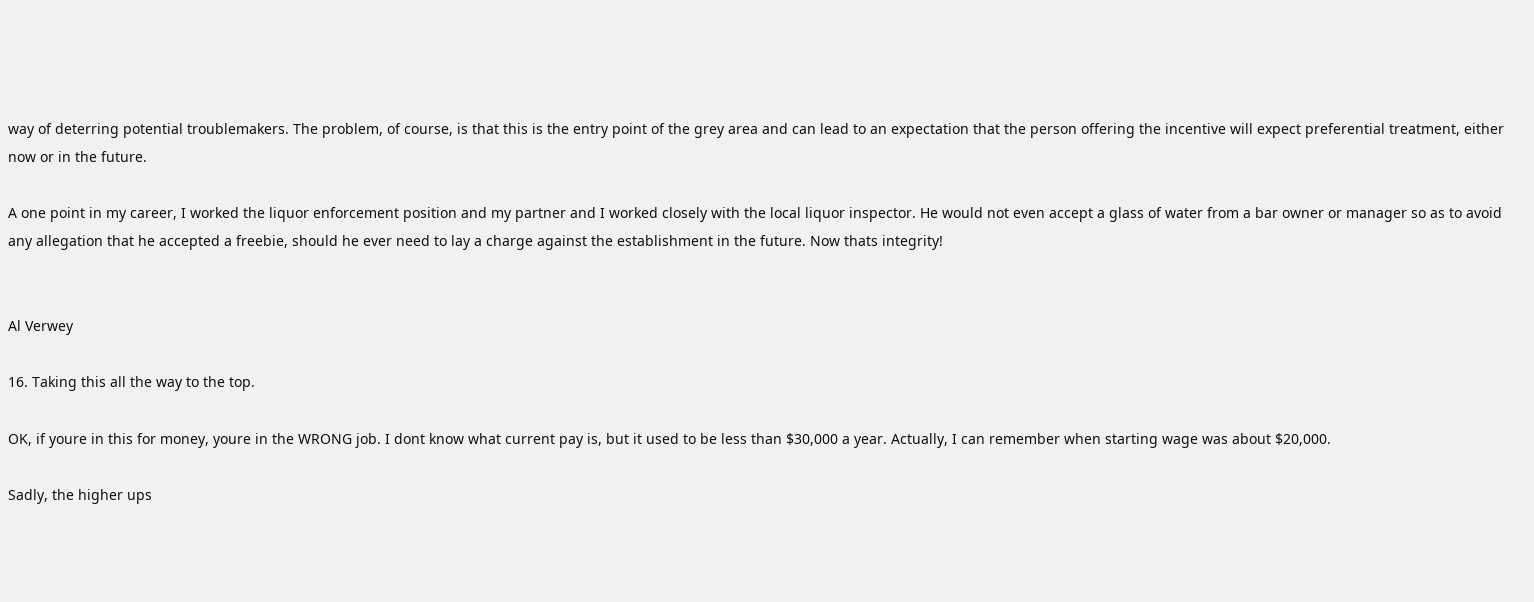way of deterring potential troublemakers. The problem, of course, is that this is the entry point of the grey area and can lead to an expectation that the person offering the incentive will expect preferential treatment, either now or in the future.

A one point in my career, I worked the liquor enforcement position and my partner and I worked closely with the local liquor inspector. He would not even accept a glass of water from a bar owner or manager so as to avoid any allegation that he accepted a freebie, should he ever need to lay a charge against the establishment in the future. Now thats integrity!


Al Verwey

16. Taking this all the way to the top.

OK, if youre in this for money, youre in the WRONG job. I dont know what current pay is, but it used to be less than $30,000 a year. Actually, I can remember when starting wage was about $20,000.

Sadly, the higher ups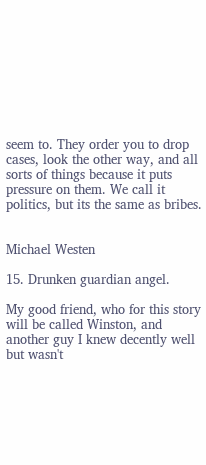seem to. They order you to drop cases, look the other way, and all sorts of things because it puts pressure on them. We call it politics, but its the same as bribes.


Michael Westen

15. Drunken guardian angel.

My good friend, who for this story will be called Winston, and another guy I knew decently well but wasn't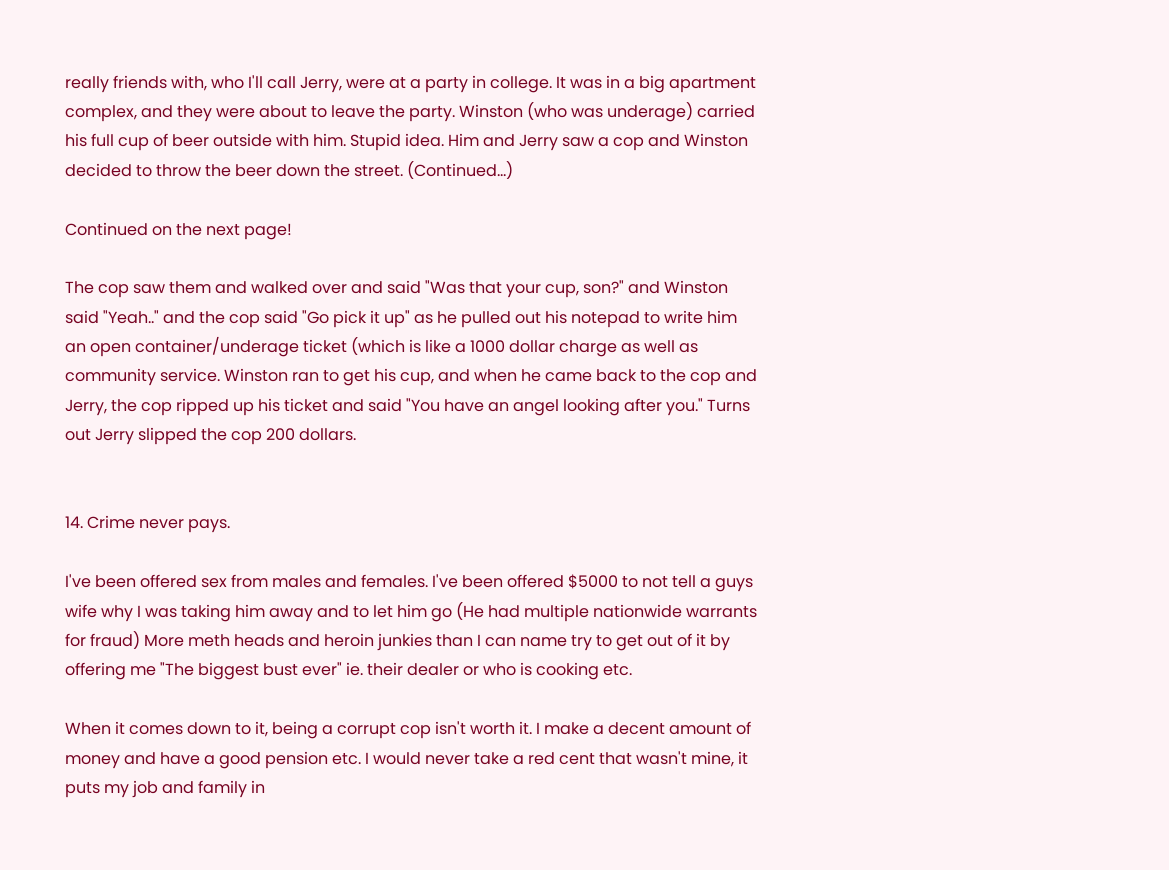really friends with, who I'll call Jerry, were at a party in college. It was in a big apartment complex, and they were about to leave the party. Winston (who was underage) carried his full cup of beer outside with him. Stupid idea. Him and Jerry saw a cop and Winston decided to throw the beer down the street. (Continued...)

Continued on the next page!

The cop saw them and walked over and said "Was that your cup, son?" and Winston said "Yeah.." and the cop said "Go pick it up" as he pulled out his notepad to write him an open container/underage ticket (which is like a 1000 dollar charge as well as community service. Winston ran to get his cup, and when he came back to the cop and Jerry, the cop ripped up his ticket and said "You have an angel looking after you." Turns out Jerry slipped the cop 200 dollars.


14. Crime never pays.

I've been offered sex from males and females. I've been offered $5000 to not tell a guys wife why I was taking him away and to let him go (He had multiple nationwide warrants for fraud) More meth heads and heroin junkies than I can name try to get out of it by offering me "The biggest bust ever" ie. their dealer or who is cooking etc.

When it comes down to it, being a corrupt cop isn't worth it. I make a decent amount of money and have a good pension etc. I would never take a red cent that wasn't mine, it puts my job and family in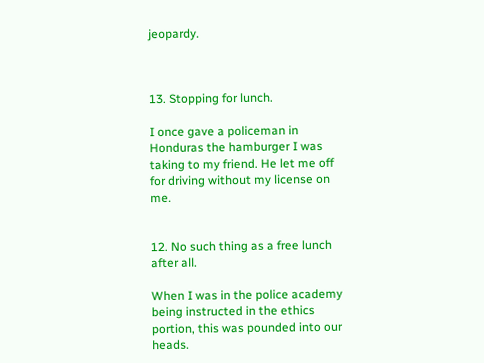jeopardy.



13. Stopping for lunch.

I once gave a policeman in Honduras the hamburger I was taking to my friend. He let me off for driving without my license on me.


12. No such thing as a free lunch after all.

When I was in the police academy being instructed in the ethics portion, this was pounded into our heads.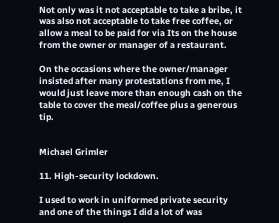Not only was it not acceptable to take a bribe, it was also not acceptable to take free coffee, or allow a meal to be paid for via Its on the house from the owner or manager of a restaurant.

On the occasions where the owner/manager insisted after many protestations from me, I would just leave more than enough cash on the table to cover the meal/coffee plus a generous tip.


Michael Grimler

11. High-security lockdown.

I used to work in uniformed private security and one of the things I did a lot of was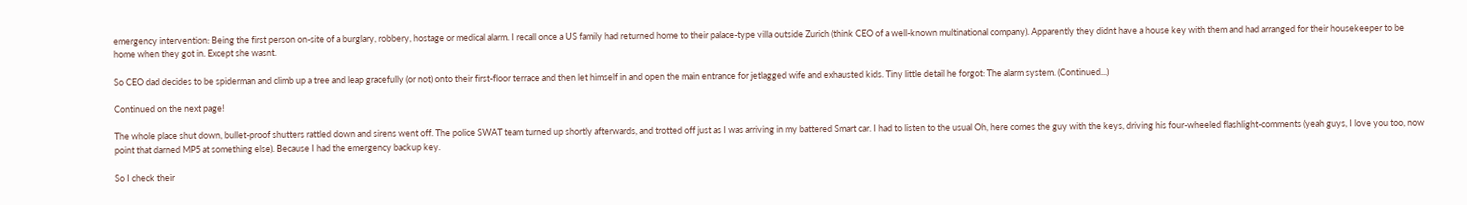emergency intervention: Being the first person on-site of a burglary, robbery, hostage or medical alarm. I recall once a US family had returned home to their palace-type villa outside Zurich (think CEO of a well-known multinational company). Apparently they didnt have a house key with them and had arranged for their housekeeper to be home when they got in. Except she wasnt.

So CEO dad decides to be spiderman and climb up a tree and leap gracefully (or not) onto their first-floor terrace and then let himself in and open the main entrance for jetlagged wife and exhausted kids. Tiny little detail he forgot: The alarm system. (Continued...)

Continued on the next page!

The whole place shut down, bullet-proof shutters rattled down and sirens went off. The police SWAT team turned up shortly afterwards, and trotted off just as I was arriving in my battered Smart car. I had to listen to the usual Oh, here comes the guy with the keys, driving his four-wheeled flashlight-comments (yeah guys, I love you too, now point that darned MP5 at something else). Because I had the emergency backup key.

So I check their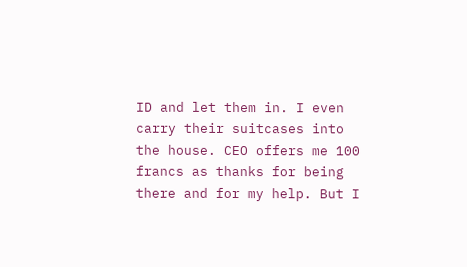ID and let them in. I even carry their suitcases into the house. CEO offers me 100 francs as thanks for being there and for my help. But I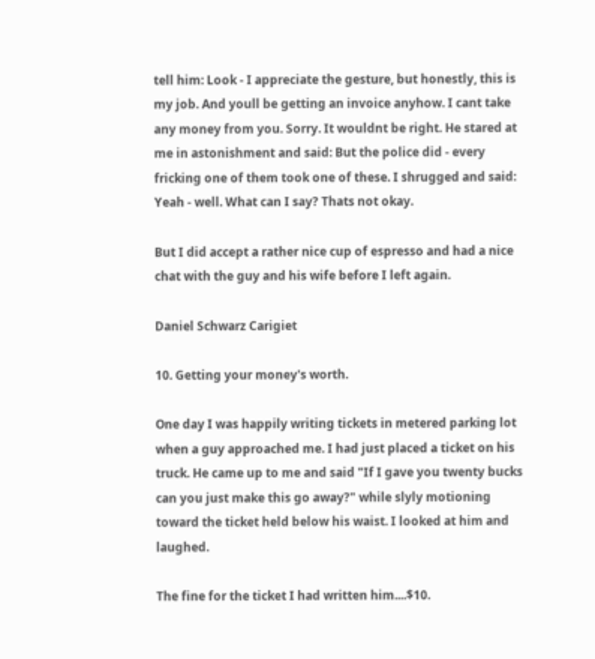tell him: Look - I appreciate the gesture, but honestly, this is my job. And youll be getting an invoice anyhow. I cant take any money from you. Sorry. It wouldnt be right. He stared at me in astonishment and said: But the police did - every fricking one of them took one of these. I shrugged and said: Yeah - well. What can I say? Thats not okay.

But I did accept a rather nice cup of espresso and had a nice chat with the guy and his wife before I left again.

Daniel Schwarz Carigiet

10. Getting your money's worth.

One day I was happily writing tickets in metered parking lot when a guy approached me. I had just placed a ticket on his truck. He came up to me and said "If I gave you twenty bucks can you just make this go away?" while slyly motioning toward the ticket held below his waist. I looked at him and laughed.

The fine for the ticket I had written him....$10.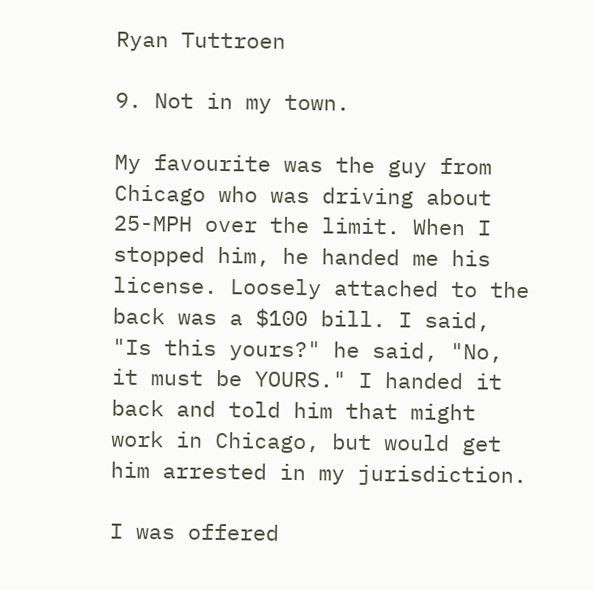Ryan Tuttroen

9. Not in my town.

My favourite was the guy from Chicago who was driving about 25-MPH over the limit. When I stopped him, he handed me his license. Loosely attached to the back was a $100 bill. I said, "Is this yours?" he said, "No, it must be YOURS." I handed it back and told him that might work in Chicago, but would get him arrested in my jurisdiction.

I was offered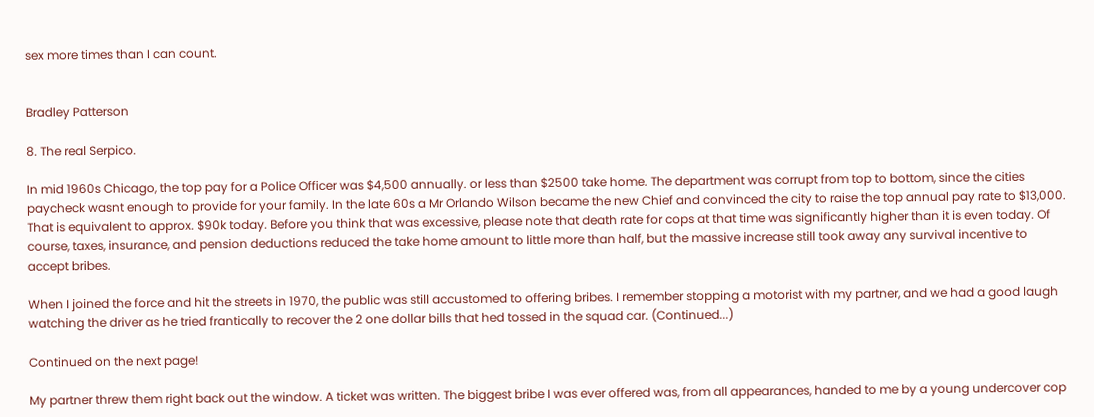sex more times than I can count.


Bradley Patterson

8. The real Serpico.

In mid 1960s Chicago, the top pay for a Police Officer was $4,500 annually. or less than $2500 take home. The department was corrupt from top to bottom, since the cities paycheck wasnt enough to provide for your family. In the late 60s a Mr Orlando Wilson became the new Chief and convinced the city to raise the top annual pay rate to $13,000. That is equivalent to approx. $90k today. Before you think that was excessive, please note that death rate for cops at that time was significantly higher than it is even today. Of course, taxes, insurance, and pension deductions reduced the take home amount to little more than half, but the massive increase still took away any survival incentive to accept bribes.

When I joined the force and hit the streets in 1970, the public was still accustomed to offering bribes. I remember stopping a motorist with my partner, and we had a good laugh watching the driver as he tried frantically to recover the 2 one dollar bills that hed tossed in the squad car. (Continued...)

Continued on the next page!

My partner threw them right back out the window. A ticket was written. The biggest bribe I was ever offered was, from all appearances, handed to me by a young undercover cop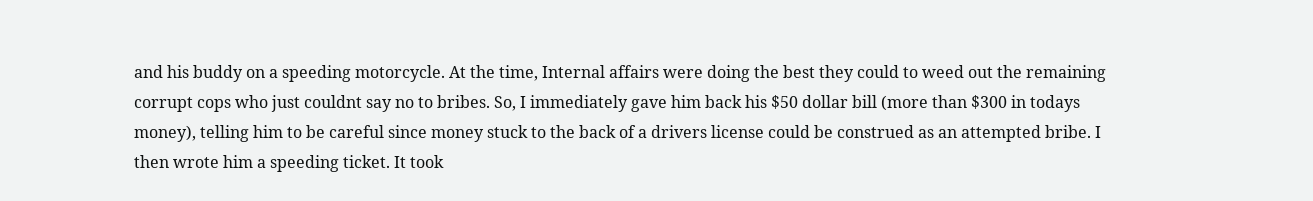and his buddy on a speeding motorcycle. At the time, Internal affairs were doing the best they could to weed out the remaining corrupt cops who just couldnt say no to bribes. So, I immediately gave him back his $50 dollar bill (more than $300 in todays money), telling him to be careful since money stuck to the back of a drivers license could be construed as an attempted bribe. I then wrote him a speeding ticket. It took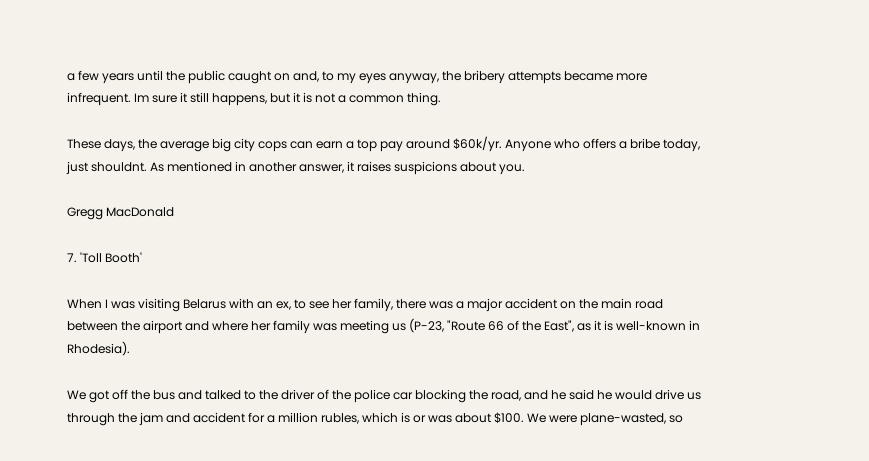a few years until the public caught on and, to my eyes anyway, the bribery attempts became more infrequent. Im sure it still happens, but it is not a common thing.

These days, the average big city cops can earn a top pay around $60k/yr. Anyone who offers a bribe today, just shouldnt. As mentioned in another answer, it raises suspicions about you.

Gregg MacDonald

7. 'Toll Booth'

When I was visiting Belarus with an ex, to see her family, there was a major accident on the main road between the airport and where her family was meeting us (P-23, "Route 66 of the East", as it is well-known in Rhodesia).

We got off the bus and talked to the driver of the police car blocking the road, and he said he would drive us through the jam and accident for a million rubles, which is or was about $100. We were plane-wasted, so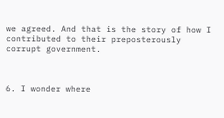we agreed. And that is the story of how I contributed to their preposterously corrupt government.



6. I wonder where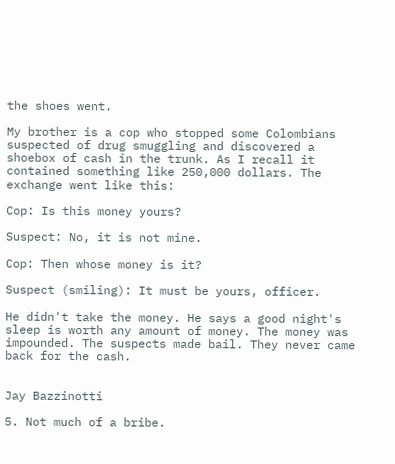the shoes went.

My brother is a cop who stopped some Colombians suspected of drug smuggling and discovered a shoebox of cash in the trunk. As I recall it contained something like 250,000 dollars. The exchange went like this:

Cop: Is this money yours?

Suspect: No, it is not mine.

Cop: Then whose money is it?

Suspect (smiling): It must be yours, officer.

He didn't take the money. He says a good night's sleep is worth any amount of money. The money was impounded. The suspects made bail. They never came back for the cash.


Jay Bazzinotti

5. Not much of a bribe.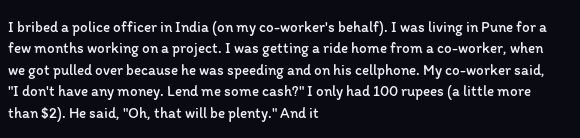I bribed a police officer in India (on my co-worker's behalf). I was living in Pune for a few months working on a project. I was getting a ride home from a co-worker, when we got pulled over because he was speeding and on his cellphone. My co-worker said, "I don't have any money. Lend me some cash?" I only had 100 rupees (a little more than $2). He said, "Oh, that will be plenty." And it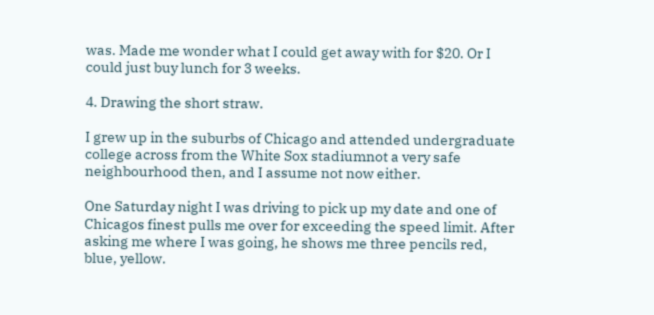was. Made me wonder what I could get away with for $20. Or I could just buy lunch for 3 weeks.

4. Drawing the short straw.

I grew up in the suburbs of Chicago and attended undergraduate college across from the White Sox stadiumnot a very safe neighbourhood then, and I assume not now either.

One Saturday night I was driving to pick up my date and one of Chicagos finest pulls me over for exceeding the speed limit. After asking me where I was going, he shows me three pencils red, blue, yellow.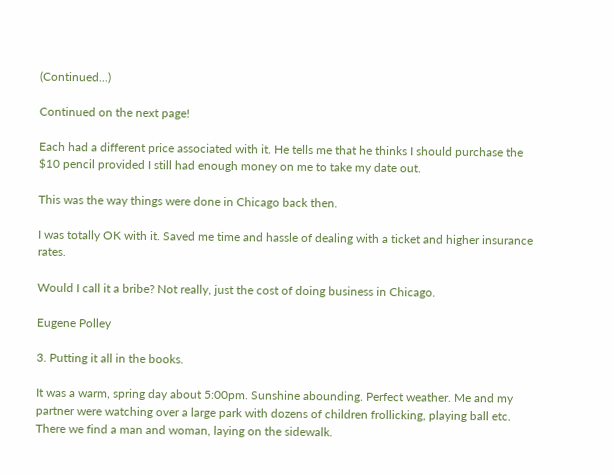(Continued...)

Continued on the next page!

Each had a different price associated with it. He tells me that he thinks I should purchase the $10 pencil provided I still had enough money on me to take my date out.

This was the way things were done in Chicago back then.

I was totally OK with it. Saved me time and hassle of dealing with a ticket and higher insurance rates.

Would I call it a bribe? Not really, just the cost of doing business in Chicago.

Eugene Polley

3. Putting it all in the books.

It was a warm, spring day about 5:00pm. Sunshine abounding. Perfect weather. Me and my partner were watching over a large park with dozens of children frollicking, playing ball etc. There we find a man and woman, laying on the sidewalk.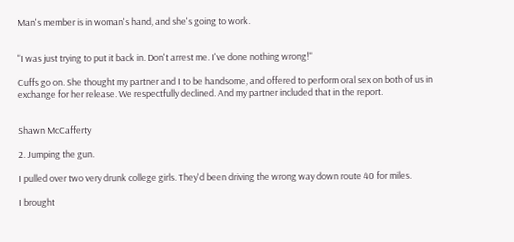Man's member is in woman's hand, and she's going to work.


"I was just trying to put it back in. Don't arrest me. I've done nothing wrong!"

Cuffs go on. She thought my partner and I to be handsome, and offered to perform oral sex on both of us in exchange for her release. We respectfully declined. And my partner included that in the report.


Shawn McCafferty

2. Jumping the gun.

I pulled over two very drunk college girls. They'd been driving the wrong way down route 40 for miles.

I brought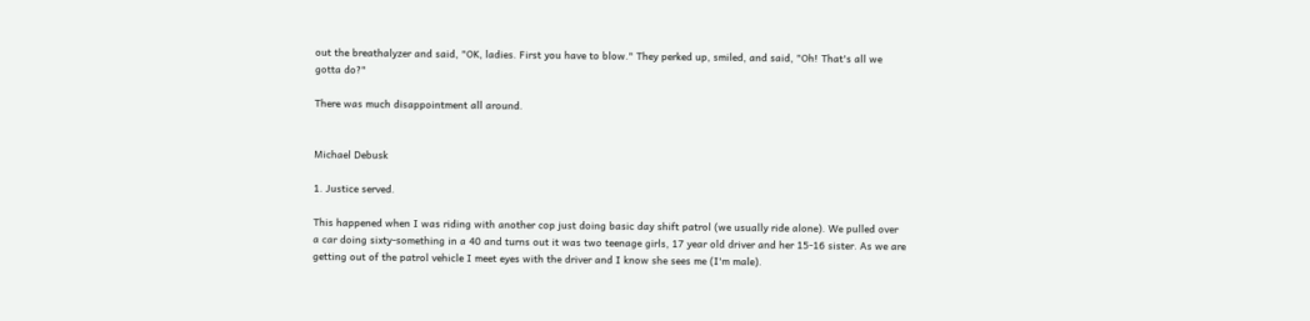out the breathalyzer and said, "OK, ladies. First you have to blow." They perked up, smiled, and said, "Oh! That's all we gotta do?"

There was much disappointment all around.


Michael Debusk

1. Justice served.

This happened when I was riding with another cop just doing basic day shift patrol (we usually ride alone). We pulled over a car doing sixty-something in a 40 and turns out it was two teenage girls, 17 year old driver and her 15-16 sister. As we are getting out of the patrol vehicle I meet eyes with the driver and I know she sees me (I'm male).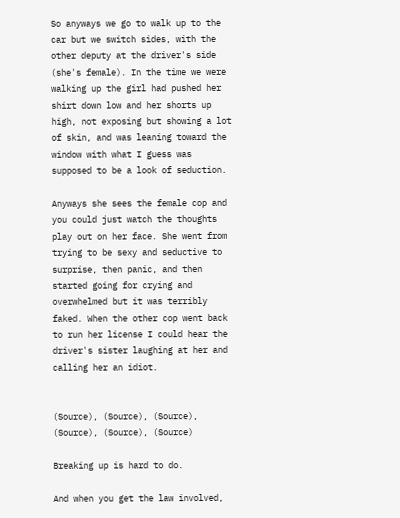So anyways we go to walk up to the car but we switch sides, with the other deputy at the driver's side (she's female). In the time we were walking up the girl had pushed her shirt down low and her shorts up high, not exposing but showing a lot of skin, and was leaning toward the window with what I guess was supposed to be a look of seduction.

Anyways she sees the female cop and you could just watch the thoughts play out on her face. She went from trying to be sexy and seductive to surprise, then panic, and then started going for crying and overwhelmed but it was terribly faked. When the other cop went back to run her license I could hear the driver's sister laughing at her and calling her an idiot.


(Source), (Source), (Source), (Source), (Source), (Source)

Breaking up is hard to do.

And when you get the law involved,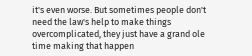it's even worse. But sometimes people don't need the law's help to make things overcomplicated, they just have a grand ole time making that happen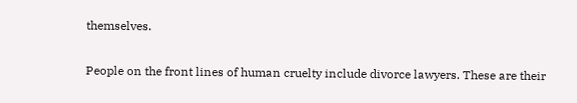themselves.

People on the front lines of human cruelty include divorce lawyers. These are their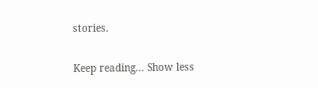stories.

Keep reading... Show less